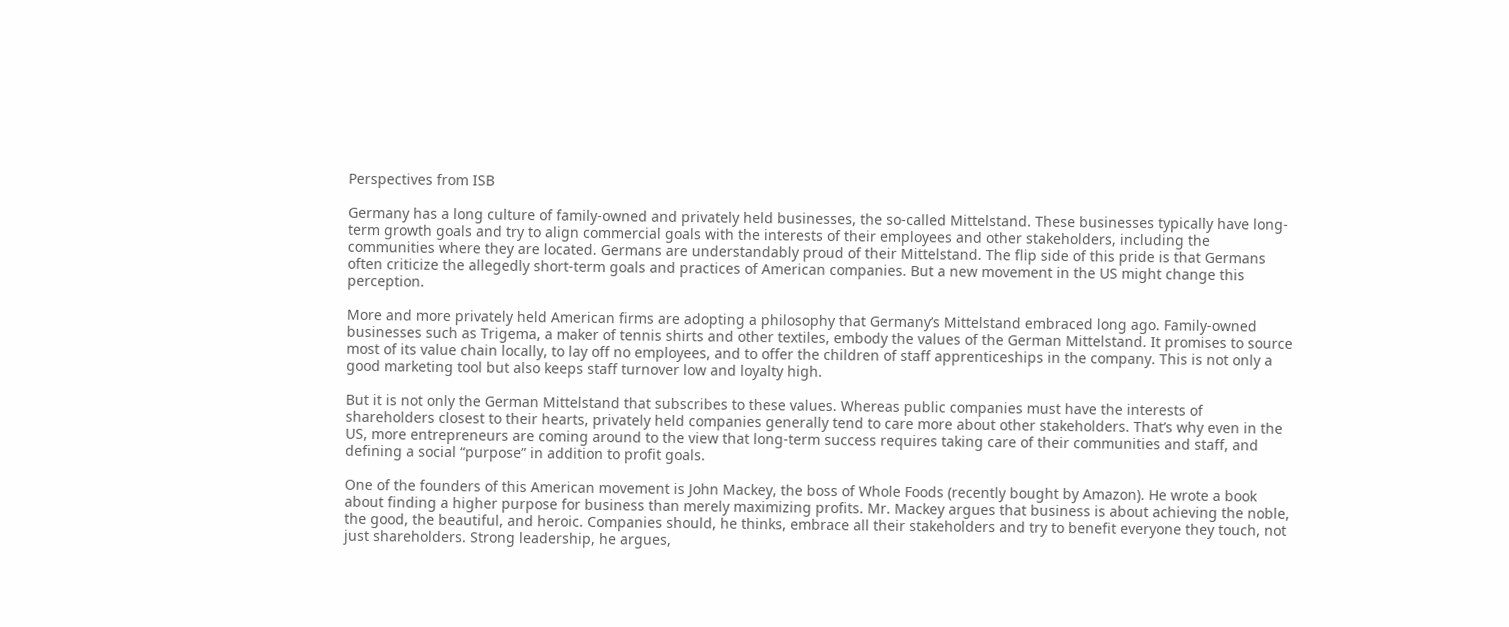Perspectives from ISB

Germany has a long culture of family-owned and privately held businesses, the so-called Mittelstand. These businesses typically have long-term growth goals and try to align commercial goals with the interests of their employees and other stakeholders, including the communities where they are located. Germans are understandably proud of their Mittelstand. The flip side of this pride is that Germans often criticize the allegedly short-term goals and practices of American companies. But a new movement in the US might change this perception.

More and more privately held American firms are adopting a philosophy that Germany’s Mittelstand embraced long ago. Family-owned businesses such as Trigema, a maker of tennis shirts and other textiles, embody the values of the German Mittelstand. It promises to source most of its value chain locally, to lay off no employees, and to offer the children of staff apprenticeships in the company. This is not only a good marketing tool but also keeps staff turnover low and loyalty high.

But it is not only the German Mittelstand that subscribes to these values. Whereas public companies must have the interests of shareholders closest to their hearts, privately held companies generally tend to care more about other stakeholders. That’s why even in the US, more entrepreneurs are coming around to the view that long-term success requires taking care of their communities and staff, and defining a social “purpose” in addition to profit goals.

One of the founders of this American movement is John Mackey, the boss of Whole Foods (recently bought by Amazon). He wrote a book about finding a higher purpose for business than merely maximizing profits. Mr. Mackey argues that business is about achieving the noble, the good, the beautiful, and heroic. Companies should, he thinks, embrace all their stakeholders and try to benefit everyone they touch, not just shareholders. Strong leadership, he argues,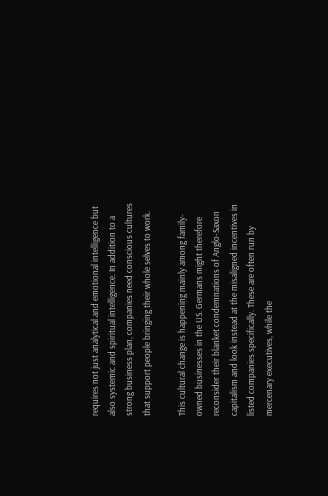requires not just analytical and emotional intelligence but also systemic and spiritual intelligence. In addition to a strong business plan, companies need conscious cultures that support people bringing their whole selves to work.

This cultural change is happening mainly among family-owned businesses in the US. Germans might therefore reconsider their blanket condemnations of Anglo-Saxon capitalism and look instead at the misaligned incentives in listed companies specifically. These are often run by mercenary executives, while the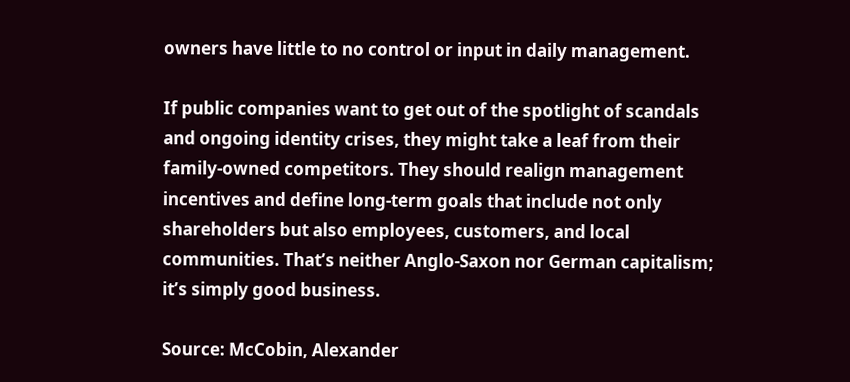owners have little to no control or input in daily management.

If public companies want to get out of the spotlight of scandals and ongoing identity crises, they might take a leaf from their family-owned competitors. They should realign management incentives and define long-term goals that include not only shareholders but also employees, customers, and local communities. That’s neither Anglo-Saxon nor German capitalism; it’s simply good business.

Source: McCobin, Alexander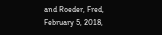and Roeder, Fred, February 5, 2018,